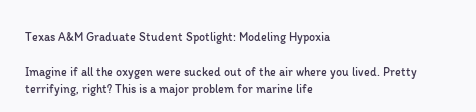Texas A&M Graduate Student Spotlight: Modeling Hypoxia

Imagine if all the oxygen were sucked out of the air where you lived. Pretty terrifying, right? This is a major problem for marine life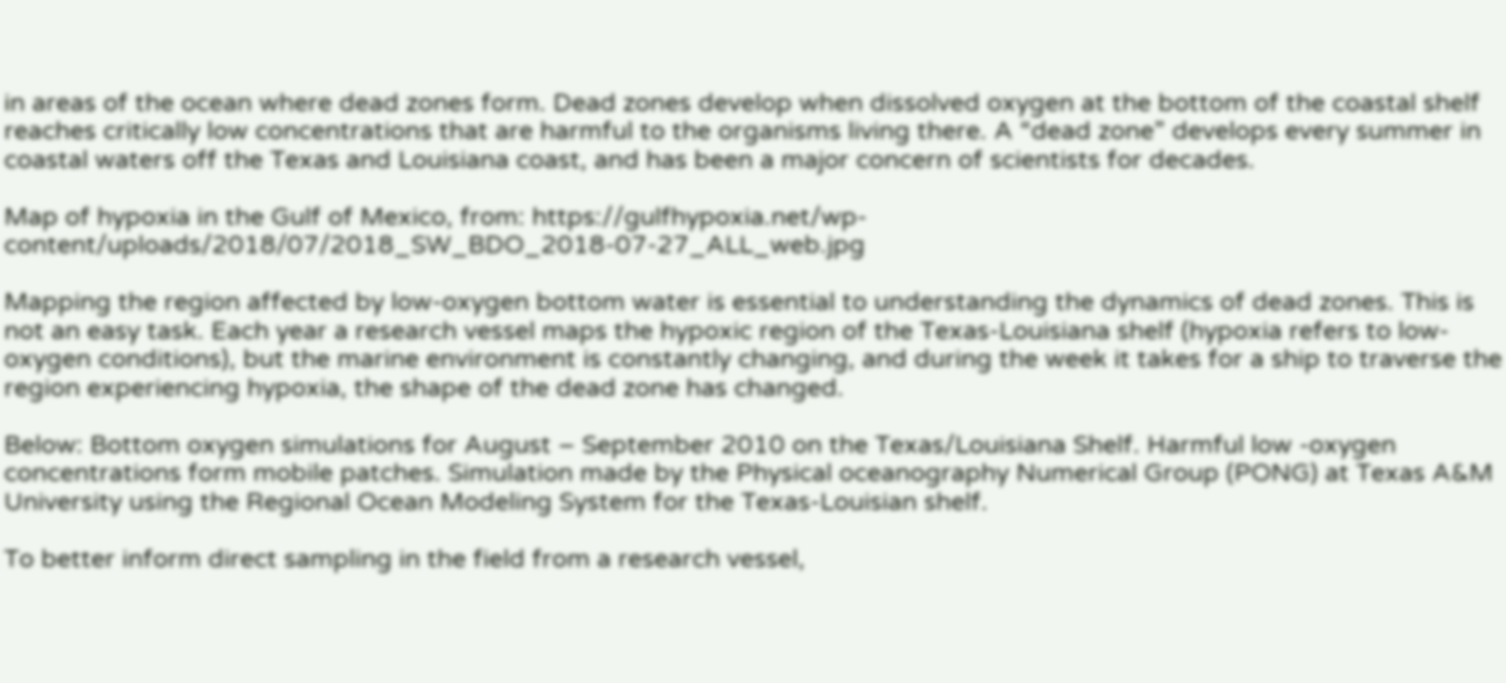in areas of the ocean where dead zones form. Dead zones develop when dissolved oxygen at the bottom of the coastal shelf reaches critically low concentrations that are harmful to the organisms living there. A “dead zone” develops every summer in coastal waters off the Texas and Louisiana coast, and has been a major concern of scientists for decades.

Map of hypoxia in the Gulf of Mexico, from: https://gulfhypoxia.net/wp-content/uploads/2018/07/2018_SW_BDO_2018-07-27_ALL_web.jpg

Mapping the region affected by low-oxygen bottom water is essential to understanding the dynamics of dead zones. This is not an easy task. Each year a research vessel maps the hypoxic region of the Texas-Louisiana shelf (hypoxia refers to low-oxygen conditions), but the marine environment is constantly changing, and during the week it takes for a ship to traverse the region experiencing hypoxia, the shape of the dead zone has changed.

Below: Bottom oxygen simulations for August – September 2010 on the Texas/Louisiana Shelf. Harmful low -oxygen concentrations form mobile patches. Simulation made by the Physical oceanography Numerical Group (PONG) at Texas A&M University using the Regional Ocean Modeling System for the Texas-Louisian shelf.

To better inform direct sampling in the field from a research vessel,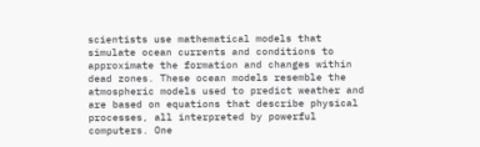scientists use mathematical models that simulate ocean currents and conditions to approximate the formation and changes within dead zones. These ocean models resemble the atmospheric models used to predict weather and are based on equations that describe physical processes, all interpreted by powerful computers. One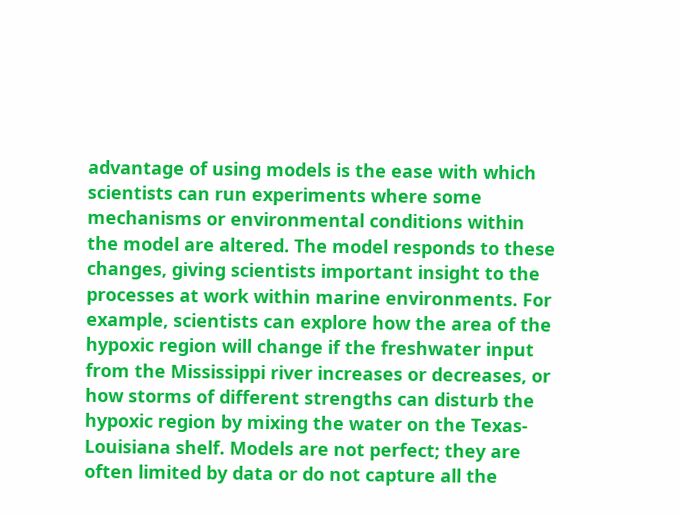advantage of using models is the ease with which scientists can run experiments where some mechanisms or environmental conditions within the model are altered. The model responds to these changes, giving scientists important insight to the processes at work within marine environments. For example, scientists can explore how the area of the hypoxic region will change if the freshwater input from the Mississippi river increases or decreases, or how storms of different strengths can disturb the hypoxic region by mixing the water on the Texas-Louisiana shelf. Models are not perfect; they are often limited by data or do not capture all the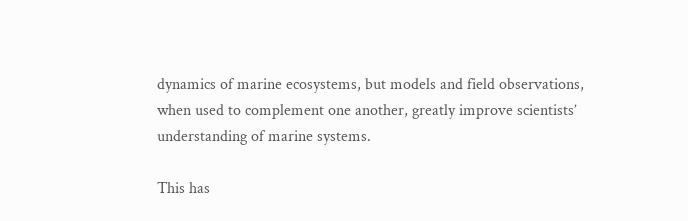dynamics of marine ecosystems, but models and field observations, when used to complement one another, greatly improve scientists’ understanding of marine systems.

This has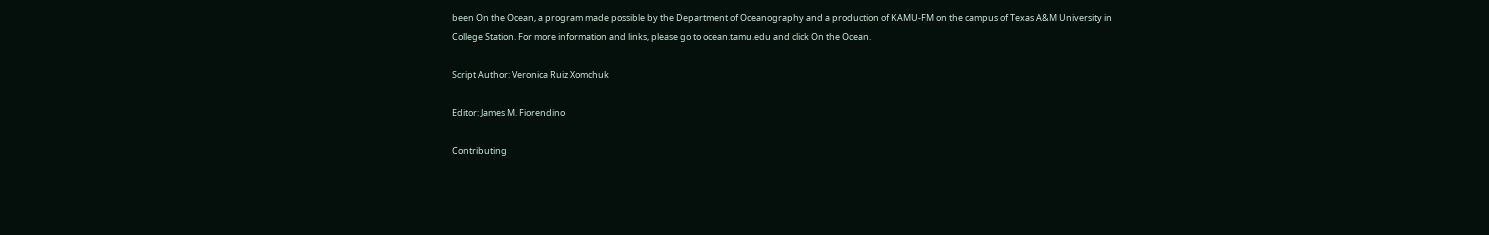been On the Ocean, a program made possible by the Department of Oceanography and a production of KAMU-FM on the campus of Texas A&M University in College Station. For more information and links, please go to ocean.tamu.edu and click On the Ocean.

Script Author: Veronica Ruiz Xomchuk

Editor: James M. Fiorendino

Contributing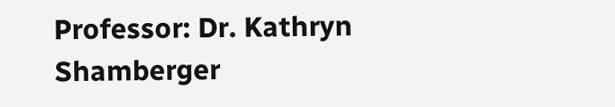Professor: Dr. Kathryn Shamberger